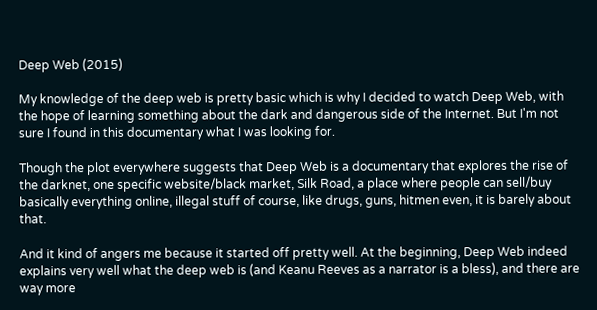Deep Web (2015)

My knowledge of the deep web is pretty basic which is why I decided to watch Deep Web, with the hope of learning something about the dark and dangerous side of the Internet. But I'm not sure I found in this documentary what I was looking for.

Though the plot everywhere suggests that Deep Web is a documentary that explores the rise of the darknet, one specific website/black market, Silk Road, a place where people can sell/buy basically everything online, illegal stuff of course, like drugs, guns, hitmen even, it is barely about that.

And it kind of angers me because it started off pretty well. At the beginning, Deep Web indeed explains very well what the deep web is (and Keanu Reeves as a narrator is a bless), and there are way more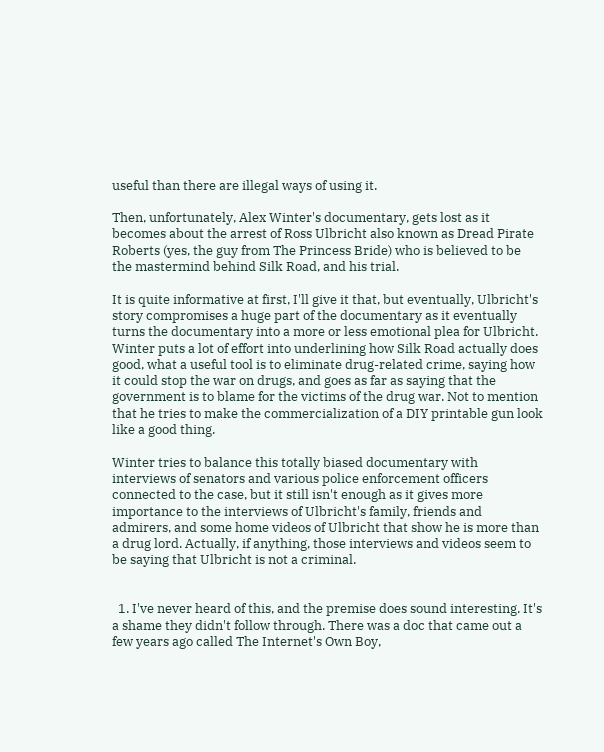useful than there are illegal ways of using it.

Then, unfortunately, Alex Winter's documentary, gets lost as it becomes about the arrest of Ross Ulbricht also known as Dread Pirate Roberts (yes, the guy from The Princess Bride) who is believed to be the mastermind behind Silk Road, and his trial.

It is quite informative at first, I'll give it that, but eventually, Ulbricht's story compromises a huge part of the documentary as it eventually turns the documentary into a more or less emotional plea for Ulbricht. Winter puts a lot of effort into underlining how Silk Road actually does good, what a useful tool is to eliminate drug-related crime, saying how it could stop the war on drugs, and goes as far as saying that the government is to blame for the victims of the drug war. Not to mention that he tries to make the commercialization of a DIY printable gun look like a good thing.

Winter tries to balance this totally biased documentary with interviews of senators and various police enforcement officers connected to the case, but it still isn't enough as it gives more importance to the interviews of Ulbricht's family, friends and admirers, and some home videos of Ulbricht that show he is more than a drug lord. Actually, if anything, those interviews and videos seem to be saying that Ulbricht is not a criminal.


  1. I've never heard of this, and the premise does sound interesting. It's a shame they didn't follow through. There was a doc that came out a few years ago called The Internet's Own Boy,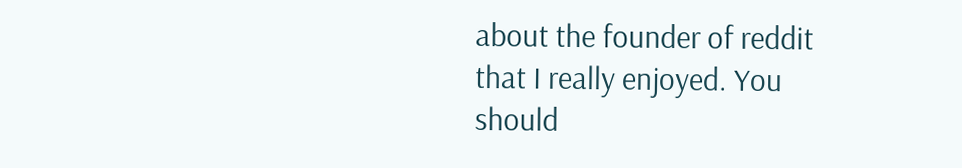about the founder of reddit that I really enjoyed. You should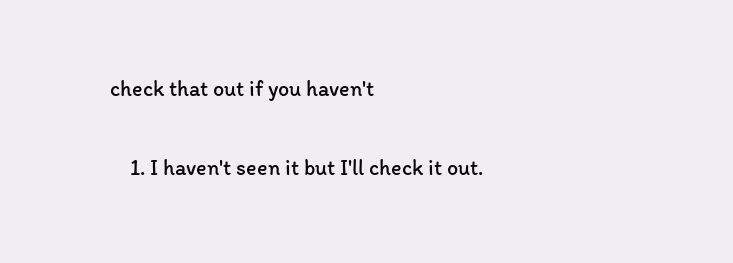check that out if you haven't

    1. I haven't seen it but I'll check it out.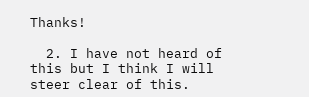Thanks!

  2. I have not heard of this but I think I will steer clear of this.